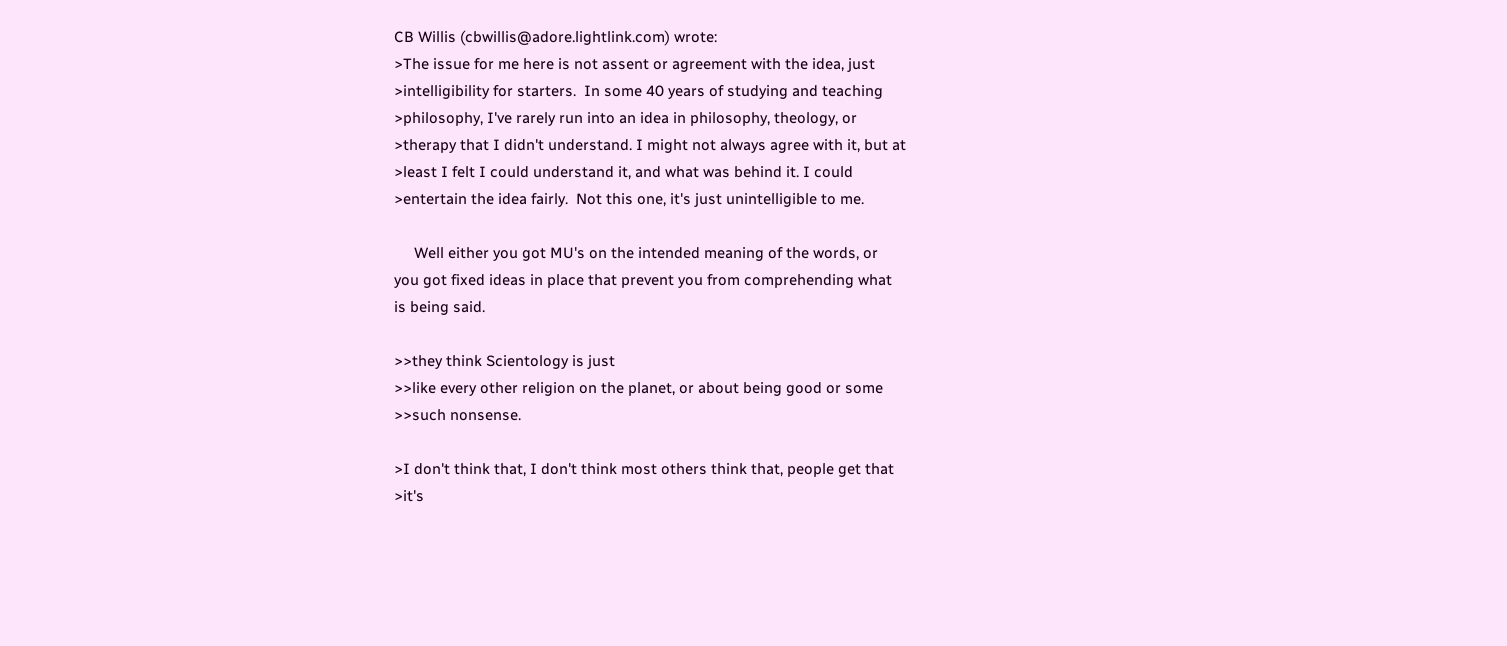CB Willis (cbwillis@adore.lightlink.com) wrote:
>The issue for me here is not assent or agreement with the idea, just
>intelligibility for starters.  In some 40 years of studying and teaching
>philosophy, I've rarely run into an idea in philosophy, theology, or
>therapy that I didn't understand. I might not always agree with it, but at
>least I felt I could understand it, and what was behind it. I could
>entertain the idea fairly.  Not this one, it's just unintelligible to me.

     Well either you got MU's on the intended meaning of the words, or
you got fixed ideas in place that prevent you from comprehending what
is being said.

>>they think Scientology is just
>>like every other religion on the planet, or about being good or some
>>such nonsense.

>I don't think that, I don't think most others think that, people get that
>it's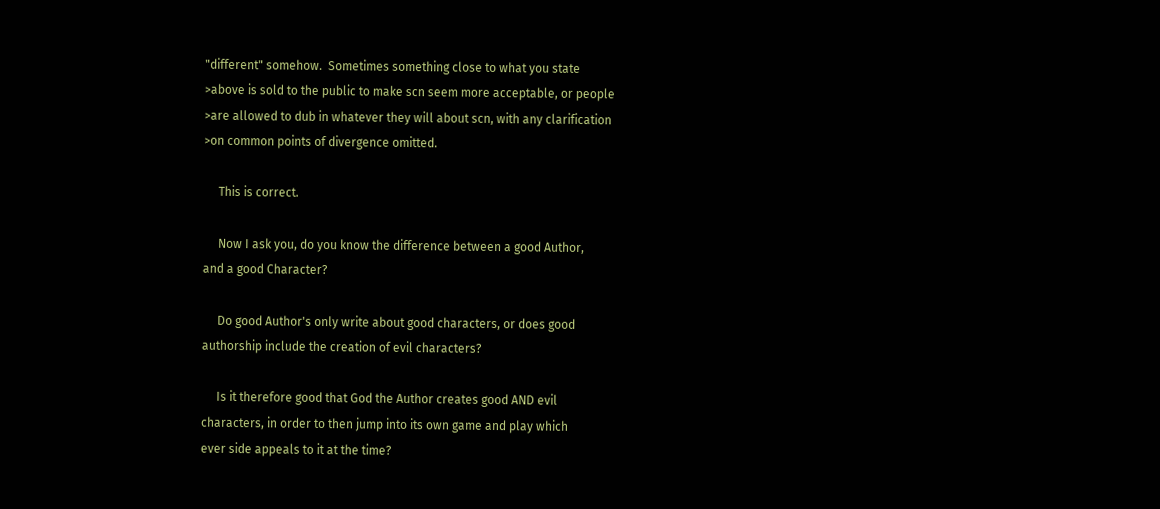"different" somehow.  Sometimes something close to what you state
>above is sold to the public to make scn seem more acceptable, or people
>are allowed to dub in whatever they will about scn, with any clarification
>on common points of divergence omitted.

     This is correct.

     Now I ask you, do you know the difference between a good Author,
and a good Character?

     Do good Author's only write about good characters, or does good
authorship include the creation of evil characters?

     Is it therefore good that God the Author creates good AND evil
characters, in order to then jump into its own game and play which
ever side appeals to it at the time?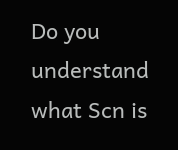Do you understand what Scn is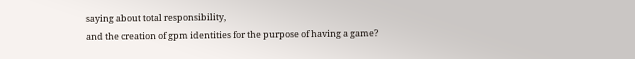saying about total responsibility,
and the creation of gpm identities for the purpose of having a game?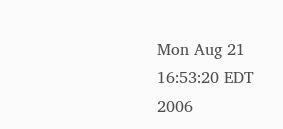Mon Aug 21 16:53:20 EDT 2006